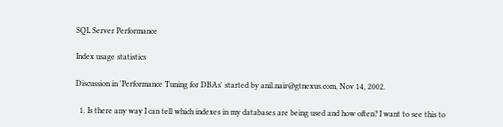SQL Server Performance

Index usage statistics

Discussion in 'Performance Tuning for DBAs' started by anil.nair@gtnexus.com, Nov 14, 2002.

  1. Is there any way I can tell which indexes in my databases are being used and how often? I want to see this to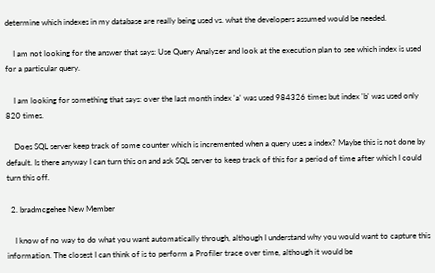determine which indexes in my database are really being used vs. what the developers assumed would be needed.

    I am not looking for the answer that says: Use Query Analyzer and look at the execution plan to see which index is used for a particular query.

    I am looking for something that says: over the last month index 'a' was used 984326 times but index 'b' was used only 820 times.

    Does SQL server keep track of some counter which is incremented when a query uses a index? Maybe this is not done by default. Is there anyway I can turn this on and ask SQL server to keep track of this for a period of time after which I could turn this off.

  2. bradmcgehee New Member

    I know of no way to do what you want automatically through, although I understand why you would want to capture this information. The closest I can think of is to perform a Profiler trace over time, although it would be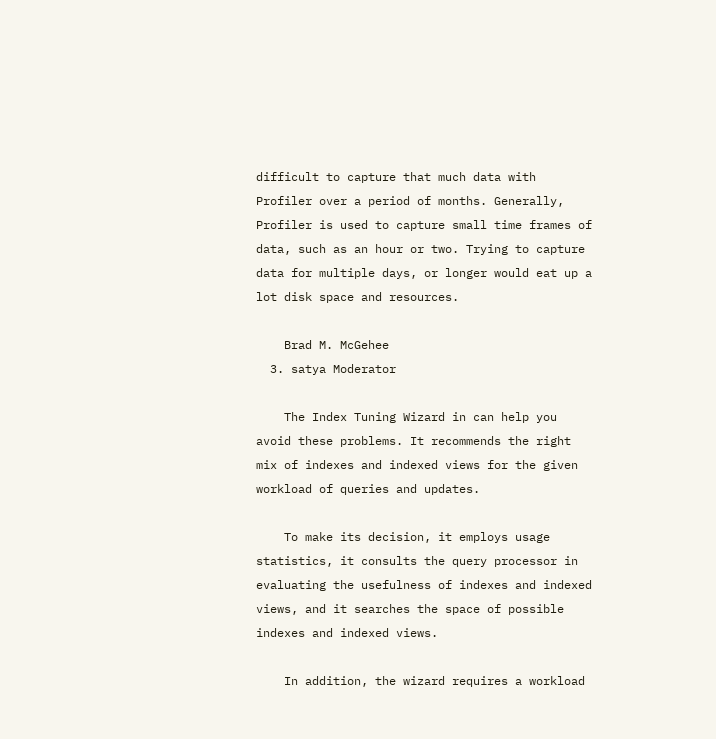difficult to capture that much data with Profiler over a period of months. Generally, Profiler is used to capture small time frames of data, such as an hour or two. Trying to capture data for multiple days, or longer would eat up a lot disk space and resources.

    Brad M. McGehee
  3. satya Moderator

    The Index Tuning Wizard in can help you avoid these problems. It recommends the right mix of indexes and indexed views for the given workload of queries and updates.

    To make its decision, it employs usage statistics, it consults the query processor in evaluating the usefulness of indexes and indexed views, and it searches the space of possible indexes and indexed views.

    In addition, the wizard requires a workload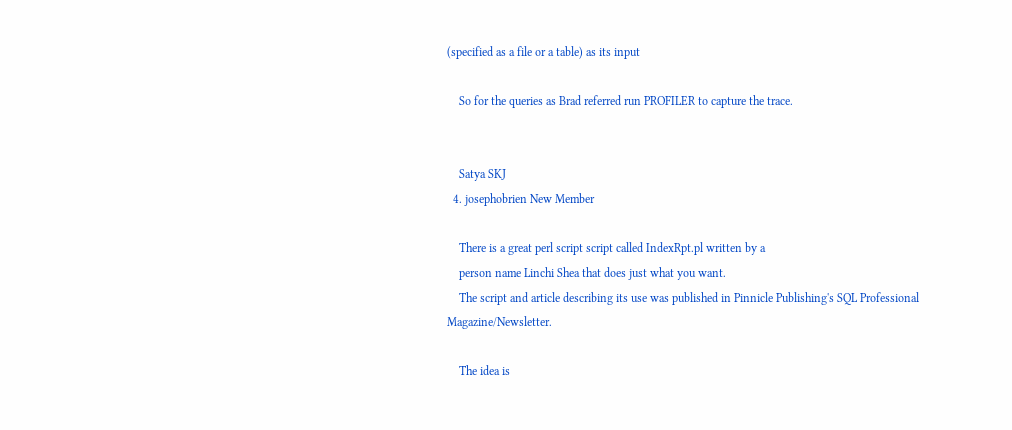(specified as a file or a table) as its input

    So for the queries as Brad referred run PROFILER to capture the trace.


    Satya SKJ
  4. josephobrien New Member

    There is a great perl script script called IndexRpt.pl written by a
    person name Linchi Shea that does just what you want.
    The script and article describing its use was published in Pinnicle Publishing's SQL Professional Magazine/Newsletter.

    The idea is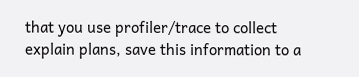that you use profiler/trace to collect explain plans, save this information to a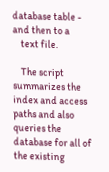database table - and then to a
    text file.

    The script summarizes the index and access paths and also queries the database for all of the existing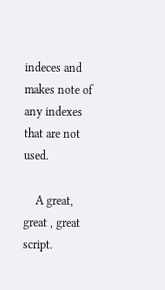indeces and makes note of any indexes that are not used.

    A great, great , great script.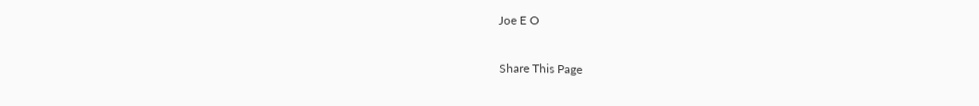Joe E O

Share This Page